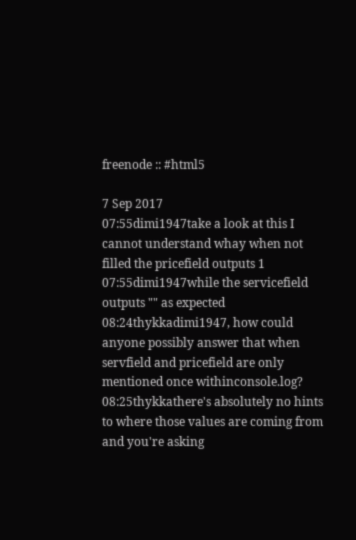freenode :: #html5

7 Sep 2017
07:55dimi1947take a look at this I cannot understand whay when not filled the pricefield outputs 1
07:55dimi1947while the servicefield outputs "" as expected
08:24thykkadimi1947, how could anyone possibly answer that when servfield and pricefield are only mentioned once withinconsole.log?
08:25thykkathere's absolutely no hints to where those values are coming from and you're asking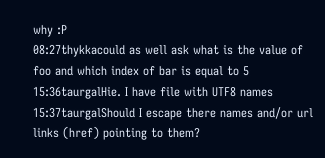why :P
08:27thykkacould as well ask what is the value of foo and which index of bar is equal to 5
15:36taurgalHie. I have file with UTF8 names
15:37taurgalShould I escape there names and/or url links (href) pointing to them?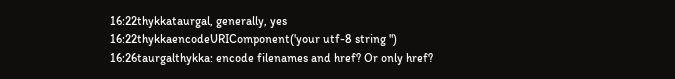16:22thykkataurgal, generally, yes
16:22thykkaencodeURIComponent('your utf-8 string ")
16:26taurgalthykka: encode filenames and href? Or only href?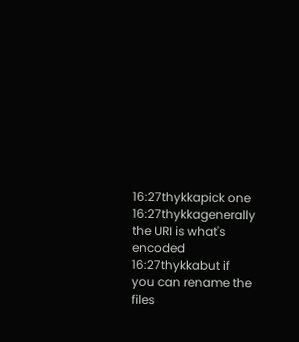16:27thykkapick one
16:27thykkagenerally the URI is what's encoded
16:27thykkabut if you can rename the files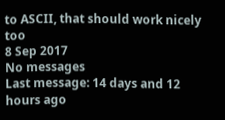to ASCII, that should work nicely too
8 Sep 2017
No messages
Last message: 14 days and 12 hours ago